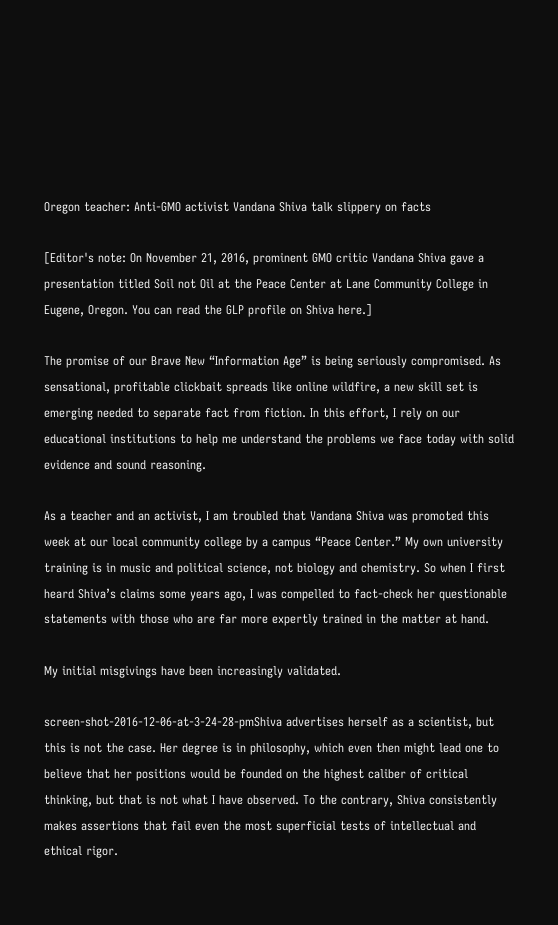Oregon teacher: Anti-GMO activist Vandana Shiva talk slippery on facts

[Editor's note: On November 21, 2016, prominent GMO critic Vandana Shiva gave a presentation titled Soil not Oil at the Peace Center at Lane Community College in Eugene, Oregon. You can read the GLP profile on Shiva here.]

The promise of our Brave New “Information Age” is being seriously compromised. As sensational, profitable clickbait spreads like online wildfire, a new skill set is emerging needed to separate fact from fiction. In this effort, I rely on our educational institutions to help me understand the problems we face today with solid evidence and sound reasoning.

As a teacher and an activist, I am troubled that Vandana Shiva was promoted this week at our local community college by a campus “Peace Center.” My own university training is in music and political science, not biology and chemistry. So when I first heard Shiva’s claims some years ago, I was compelled to fact-check her questionable statements with those who are far more expertly trained in the matter at hand.

My initial misgivings have been increasingly validated.

screen-shot-2016-12-06-at-3-24-28-pmShiva advertises herself as a scientist, but this is not the case. Her degree is in philosophy, which even then might lead one to believe that her positions would be founded on the highest caliber of critical thinking, but that is not what I have observed. To the contrary, Shiva consistently makes assertions that fail even the most superficial tests of intellectual and ethical rigor.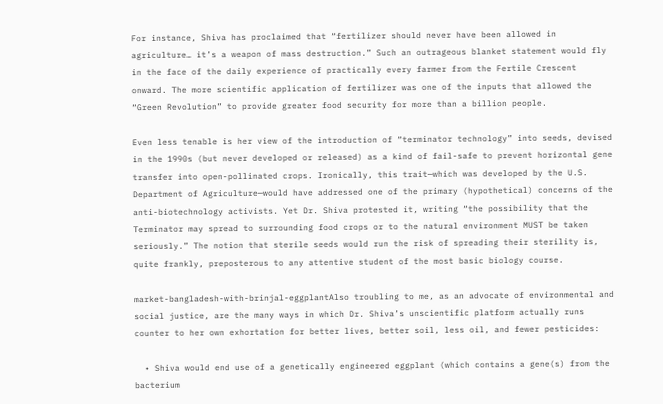For instance, Shiva has proclaimed that “fertilizer should never have been allowed in agriculture… it’s a weapon of mass destruction.” Such an outrageous blanket statement would fly in the face of the daily experience of practically every farmer from the Fertile Crescent onward. The more scientific application of fertilizer was one of the inputs that allowed the “Green Revolution” to provide greater food security for more than a billion people.

Even less tenable is her view of the introduction of “terminator technology” into seeds, devised in the 1990s (but never developed or released) as a kind of fail-safe to prevent horizontal gene transfer into open-pollinated crops. Ironically, this trait—which was developed by the U.S. Department of Agriculture—would have addressed one of the primary (hypothetical) concerns of the anti-biotechnology activists. Yet Dr. Shiva protested it, writing “the possibility that the Terminator may spread to surrounding food crops or to the natural environment MUST be taken seriously.” The notion that sterile seeds would run the risk of spreading their sterility is, quite frankly, preposterous to any attentive student of the most basic biology course.

market-bangladesh-with-brinjal-eggplantAlso troubling to me, as an advocate of environmental and social justice, are the many ways in which Dr. Shiva’s unscientific platform actually runs counter to her own exhortation for better lives, better soil, less oil, and fewer pesticides:

  • Shiva would end use of a genetically engineered eggplant (which contains a gene(s) from the bacterium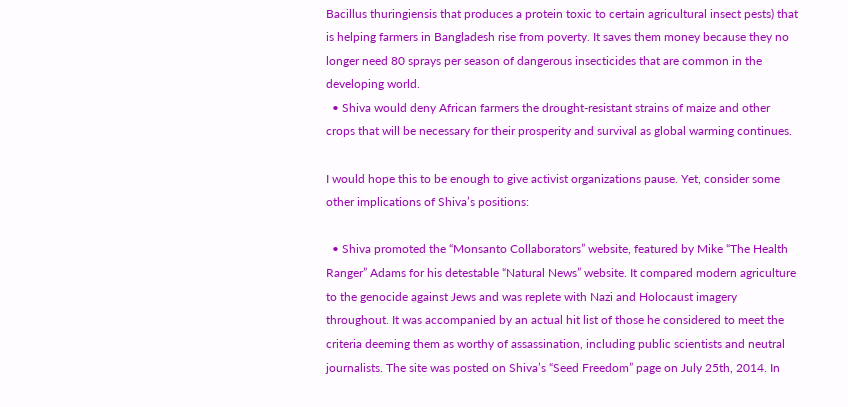Bacillus thuringiensis that produces a protein toxic to certain agricultural insect pests) that is helping farmers in Bangladesh rise from poverty. It saves them money because they no longer need 80 sprays per season of dangerous insecticides that are common in the developing world.
  • Shiva would deny African farmers the drought-resistant strains of maize and other crops that will be necessary for their prosperity and survival as global warming continues.

I would hope this to be enough to give activist organizations pause. Yet, consider some other implications of Shiva’s positions:

  • Shiva promoted the “Monsanto Collaborators” website, featured by Mike “The Health Ranger” Adams for his detestable “Natural News” website. It compared modern agriculture to the genocide against Jews and was replete with Nazi and Holocaust imagery throughout. It was accompanied by an actual hit list of those he considered to meet the criteria deeming them as worthy of assassination, including public scientists and neutral journalists. The site was posted on Shiva’s “Seed Freedom” page on July 25th, 2014. In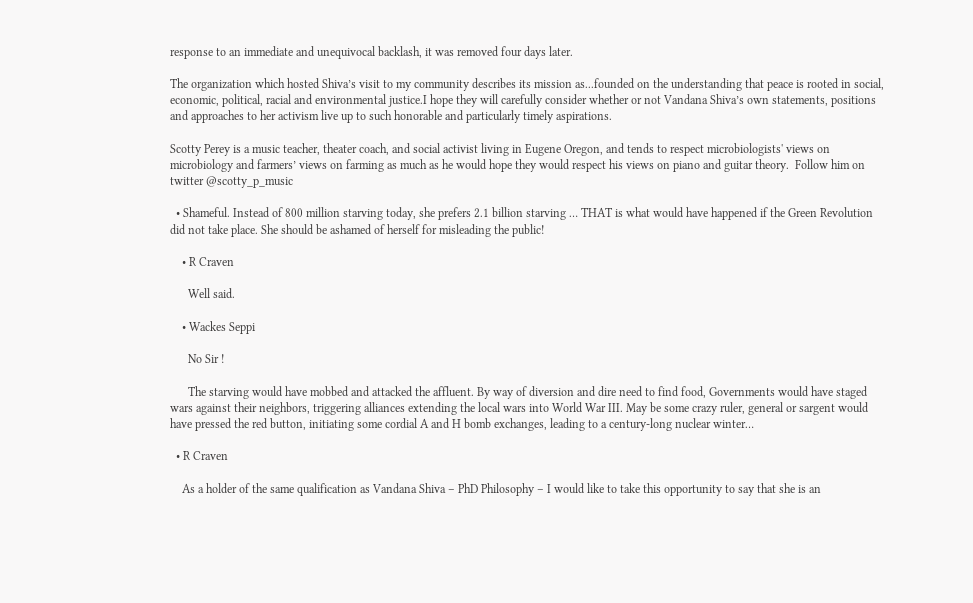response to an immediate and unequivocal backlash, it was removed four days later.

The organization which hosted Shiva’s visit to my community describes its mission as...founded on the understanding that peace is rooted in social, economic, political, racial and environmental justice.I hope they will carefully consider whether or not Vandana Shiva’s own statements, positions and approaches to her activism live up to such honorable and particularly timely aspirations.

Scotty Perey is a music teacher, theater coach, and social activist living in Eugene Oregon, and tends to respect microbiologists' views on microbiology and farmers’ views on farming as much as he would hope they would respect his views on piano and guitar theory.  Follow him on twitter @scotty_p_music

  • Shameful. Instead of 800 million starving today, she prefers 2.1 billion starving … THAT is what would have happened if the Green Revolution did not take place. She should be ashamed of herself for misleading the public!

    • R Craven

      Well said.

    • Wackes Seppi

      No Sir !

      The starving would have mobbed and attacked the affluent. By way of diversion and dire need to find food, Governments would have staged wars against their neighbors, triggering alliances extending the local wars into World War III. May be some crazy ruler, general or sargent would have pressed the red button, initiating some cordial A and H bomb exchanges, leading to a century-long nuclear winter…

  • R Craven

    As a holder of the same qualification as Vandana Shiva – PhD Philosophy – I would like to take this opportunity to say that she is an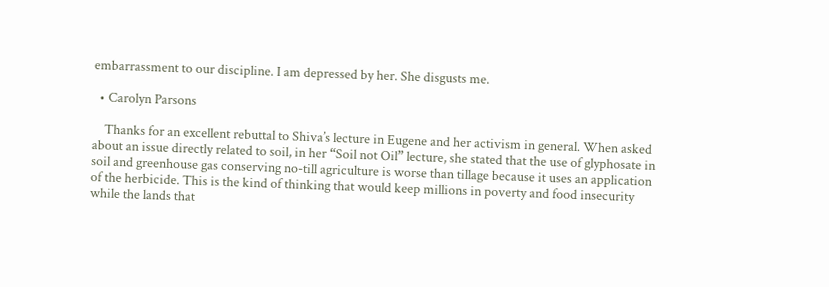embarrassment to our discipline. I am depressed by her. She disgusts me.

  • Carolyn Parsons

    Thanks for an excellent rebuttal to Shiva’s lecture in Eugene and her activism in general. When asked about an issue directly related to soil, in her “Soil not Oil” lecture, she stated that the use of glyphosate in soil and greenhouse gas conserving no-till agriculture is worse than tillage because it uses an application of the herbicide. This is the kind of thinking that would keep millions in poverty and food insecurity while the lands that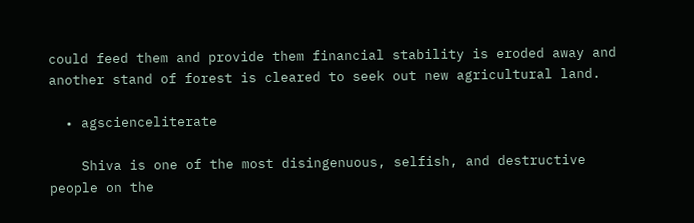could feed them and provide them financial stability is eroded away and another stand of forest is cleared to seek out new agricultural land.

  • agscienceliterate

    Shiva is one of the most disingenuous, selfish, and destructive people on the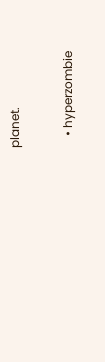planet.

    • hyperzombie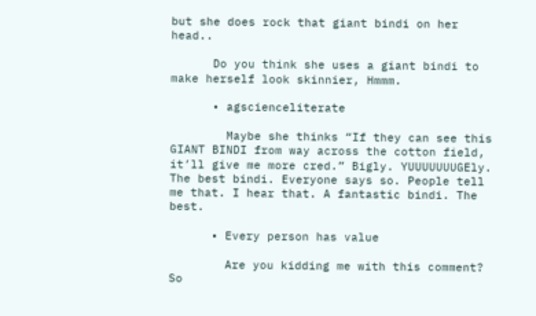but she does rock that giant bindi on her head..

      Do you think she uses a giant bindi to make herself look skinnier, Hmmm.

      • agscienceliterate

        Maybe she thinks “If they can see this GIANT BINDI from way across the cotton field, it’ll give me more cred.” Bigly. YUUUUUUUGEly. The best bindi. Everyone says so. People tell me that. I hear that. A fantastic bindi. The best.

      • Every person has value

        Are you kidding me with this comment? So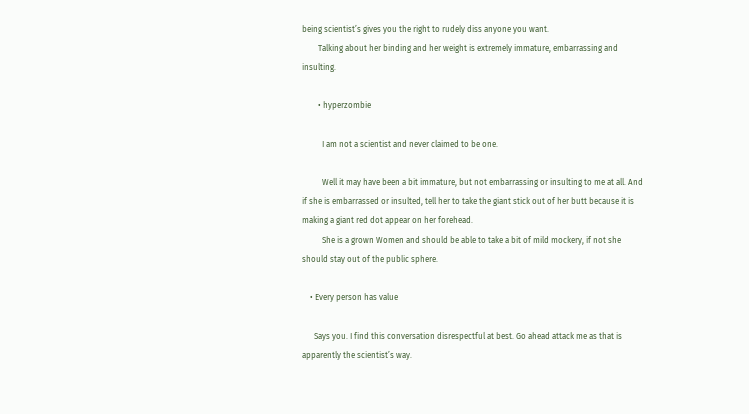being scientist’s gives you the right to rudely diss anyone you want.
        Talking about her binding and her weight is extremely immature, embarrassing and insulting.

        • hyperzombie

          I am not a scientist and never claimed to be one.

          Well it may have been a bit immature, but not embarrassing or insulting to me at all. And if she is embarrassed or insulted, tell her to take the giant stick out of her butt because it is making a giant red dot appear on her forehead.
          She is a grown Women and should be able to take a bit of mild mockery, if not she should stay out of the public sphere.

    • Every person has value

      Says you. I find this conversation disrespectful at best. Go ahead attack me as that is apparently the scientist’s way.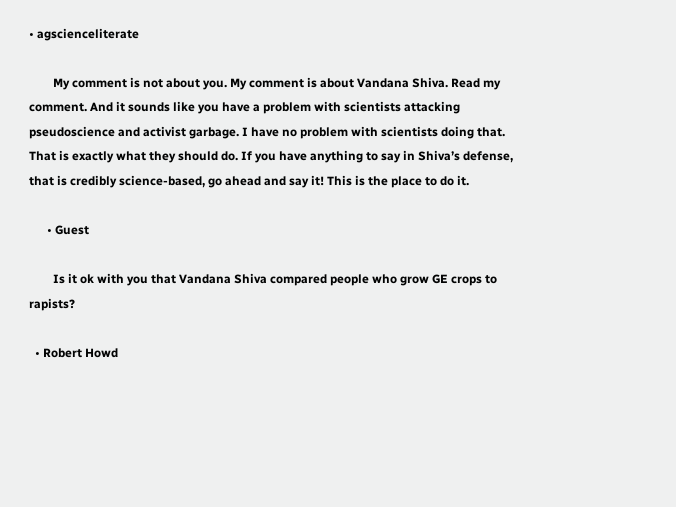• agscienceliterate

        My comment is not about you. My comment is about Vandana Shiva. Read my comment. And it sounds like you have a problem with scientists attacking pseudoscience and activist garbage. I have no problem with scientists doing that. That is exactly what they should do. If you have anything to say in Shiva’s defense, that is credibly science-based, go ahead and say it! This is the place to do it.

      • Guest

        Is it ok with you that Vandana Shiva compared people who grow GE crops to rapists?

  • Robert Howd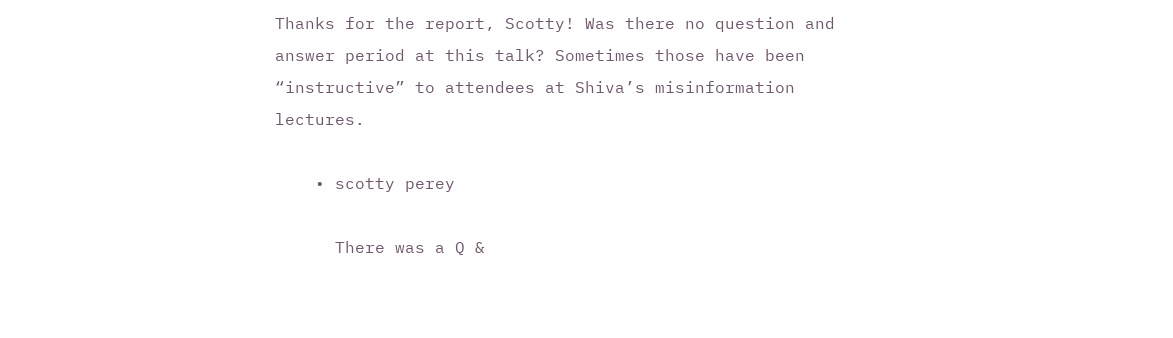Thanks for the report, Scotty! Was there no question and answer period at this talk? Sometimes those have been “instructive” to attendees at Shiva’s misinformation lectures.

    • scotty perey

      There was a Q &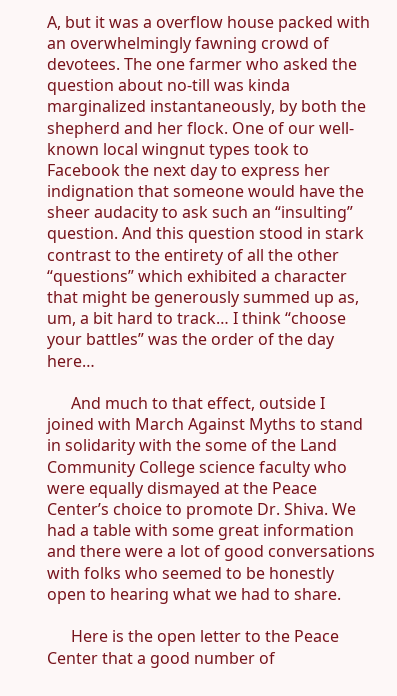A, but it was a overflow house packed with an overwhelmingly fawning crowd of devotees. The one farmer who asked the question about no-till was kinda marginalized instantaneously, by both the shepherd and her flock. One of our well-known local wingnut types took to Facebook the next day to express her indignation that someone would have the sheer audacity to ask such an “insulting” question. And this question stood in stark contrast to the entirety of all the other “questions” which exhibited a character that might be generously summed up as, um, a bit hard to track… I think “choose your battles” was the order of the day here…

      And much to that effect, outside I joined with March Against Myths to stand in solidarity with the some of the Land Community College science faculty who were equally dismayed at the Peace Center’s choice to promote Dr. Shiva. We had a table with some great information and there were a lot of good conversations with folks who seemed to be honestly open to hearing what we had to share.

      Here is the open letter to the Peace Center that a good number of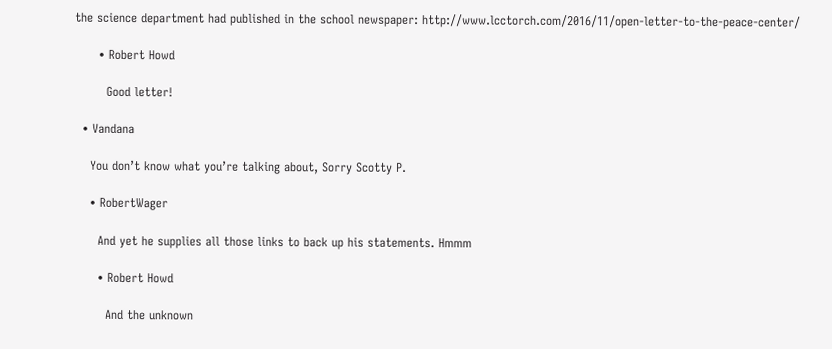the science department had published in the school newspaper: http://www.lcctorch.com/2016/11/open-letter-to-the-peace-center/

      • Robert Howd

        Good letter!

  • Vandana

    You don’t know what you’re talking about, Sorry Scotty P.

    • RobertWager

      And yet he supplies all those links to back up his statements. Hmmm

      • Robert Howd

        And the unknown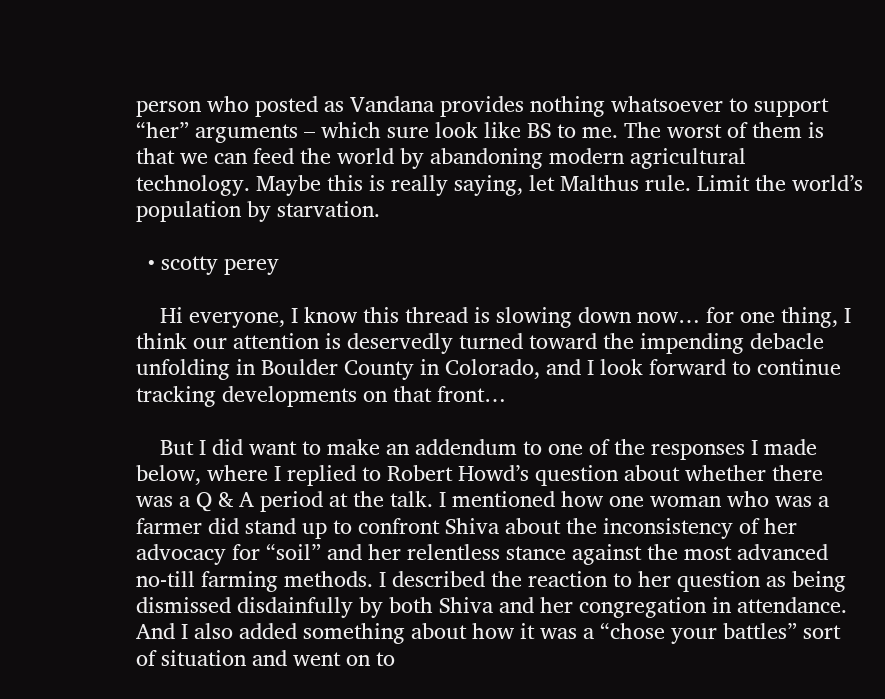person who posted as Vandana provides nothing whatsoever to support “her” arguments – which sure look like BS to me. The worst of them is that we can feed the world by abandoning modern agricultural technology. Maybe this is really saying, let Malthus rule. Limit the world’s population by starvation.

  • scotty perey

    Hi everyone, I know this thread is slowing down now… for one thing, I think our attention is deservedly turned toward the impending debacle unfolding in Boulder County in Colorado, and I look forward to continue tracking developments on that front…

    But I did want to make an addendum to one of the responses I made below, where I replied to Robert Howd’s question about whether there was a Q & A period at the talk. I mentioned how one woman who was a farmer did stand up to confront Shiva about the inconsistency of her advocacy for “soil” and her relentless stance against the most advanced no-till farming methods. I described the reaction to her question as being dismissed disdainfully by both Shiva and her congregation in attendance. And I also added something about how it was a “chose your battles” sort of situation and went on to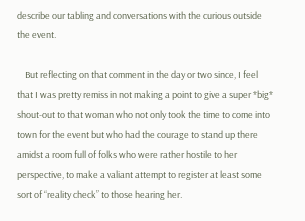describe our tabling and conversations with the curious outside the event.

    But reflecting on that comment in the day or two since, I feel that I was pretty remiss in not making a point to give a super *big* shout-out to that woman who not only took the time to come into town for the event but who had the courage to stand up there amidst a room full of folks who were rather hostile to her perspective, to make a valiant attempt to register at least some sort of “reality check” to those hearing her.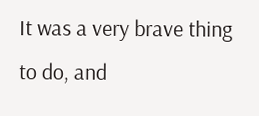It was a very brave thing to do, and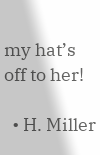my hat’s off to her!

  • H. Miller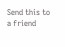Send this to a friend